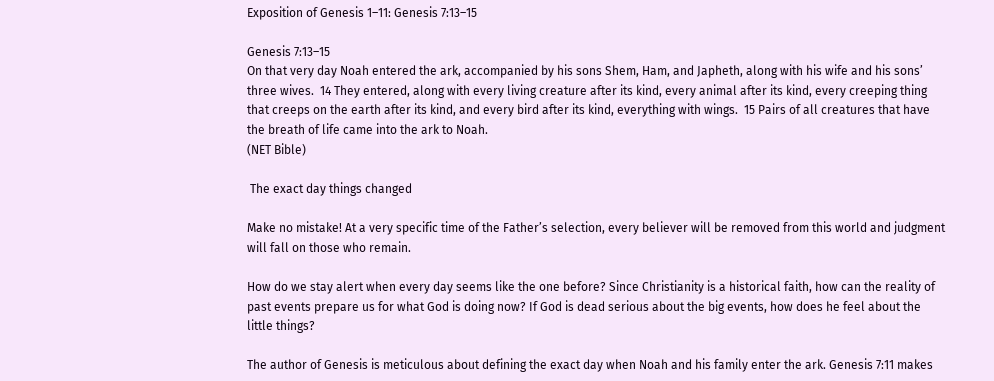Exposition of Genesis 1–11: Genesis 7:13–15

Genesis 7:13–15
On that very day Noah entered the ark, accompanied by his sons Shem, Ham, and Japheth, along with his wife and his sons’ three wives.  14 They entered, along with every living creature after its kind, every animal after its kind, every creeping thing that creeps on the earth after its kind, and every bird after its kind, everything with wings.  15 Pairs of all creatures that have the breath of life came into the ark to Noah.
(NET Bible)

 The exact day things changed

Make no mistake! At a very specific time of the Father’s selection, every believer will be removed from this world and judgment will fall on those who remain.

How do we stay alert when every day seems like the one before? Since Christianity is a historical faith, how can the reality of past events prepare us for what God is doing now? If God is dead serious about the big events, how does he feel about the little things?

The author of Genesis is meticulous about defining the exact day when Noah and his family enter the ark. Genesis 7:11 makes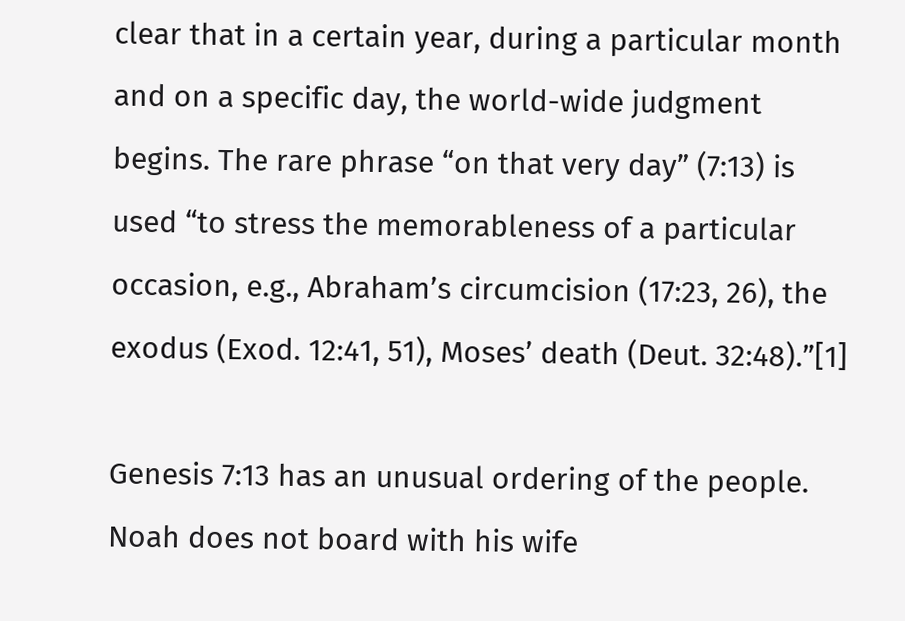clear that in a certain year, during a particular month and on a specific day, the world-wide judgment begins. The rare phrase “on that very day” (7:13) is used “to stress the memorableness of a particular occasion, e.g., Abraham’s circumcision (17:23, 26), the exodus (Exod. 12:41, 51), Moses’ death (Deut. 32:48).”[1]

Genesis 7:13 has an unusual ordering of the people. Noah does not board with his wife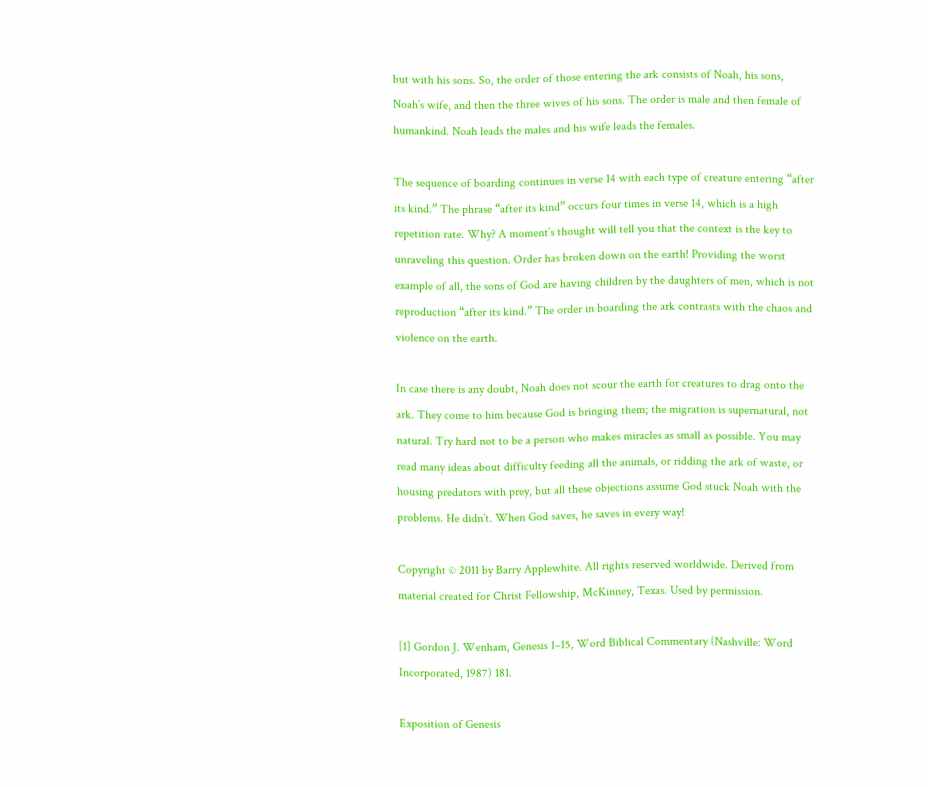but with his sons. So, the order of those entering the ark consists of Noah, his sons, Noah’s wife, and then the three wives of his sons. The order is male and then female of humankind. Noah leads the males and his wife leads the females.

The sequence of boarding continues in verse 14 with each type of creature entering “after its kind.” The phrase “after its kind” occurs four times in verse 14, which is a high repetition rate. Why? A moment’s thought will tell you that the context is the key to unraveling this question. Order has broken down on the earth! Providing the worst example of all, the sons of God are having children by the daughters of men, which is not reproduction “after its kind.” The order in boarding the ark contrasts with the chaos and violence on the earth.

In case there is any doubt, Noah does not scour the earth for creatures to drag onto the ark. They come to him because God is bringing them; the migration is supernatural, not natural. Try hard not to be a person who makes miracles as small as possible. You may read many ideas about difficulty feeding all the animals, or ridding the ark of waste, or housing predators with prey, but all these objections assume God stuck Noah with the problems. He didn’t. When God saves, he saves in every way!

Copyright © 2011 by Barry Applewhite. All rights reserved worldwide. Derived from material created for Christ Fellowship, McKinney, Texas. Used by permission.

[1] Gordon J. Wenham, Genesis 1–15, Word Biblical Commentary (Nashville: Word Incorporated, 1987) 181.

Exposition of Genesis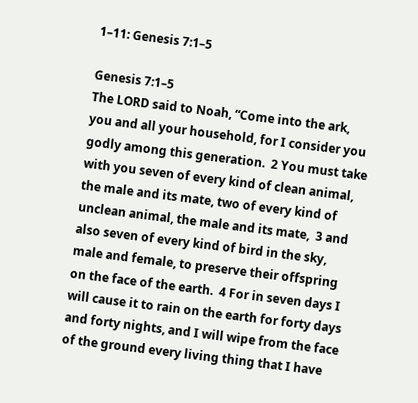1–11: Genesis 7:1–5

Genesis 7:1–5
The LORD said to Noah, “Come into the ark, you and all your household, for I consider you godly among this generation.  2 You must take with you seven of every kind of clean animal, the male and its mate, two of every kind of unclean animal, the male and its mate,  3 and also seven of every kind of bird in the sky, male and female, to preserve their offspring on the face of the earth.  4 For in seven days I will cause it to rain on the earth for forty days and forty nights, and I will wipe from the face of the ground every living thing that I have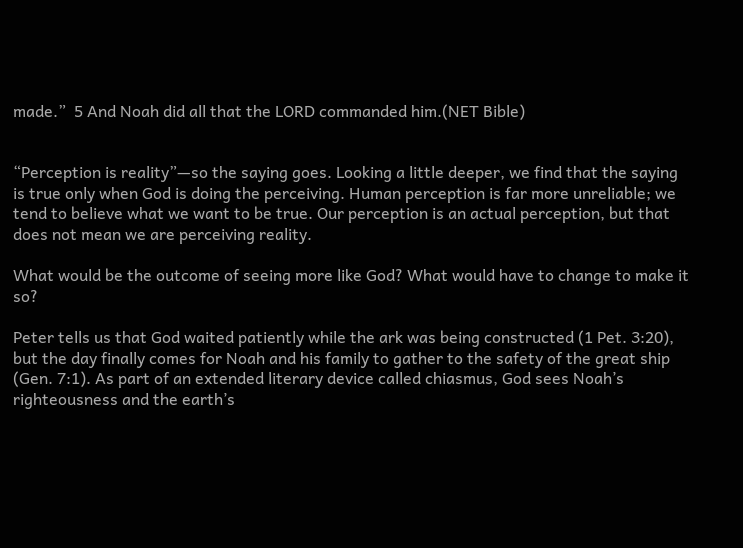made.”  5 And Noah did all that the LORD commanded him.(NET Bible)


“Perception is reality”—so the saying goes. Looking a little deeper, we find that the saying is true only when God is doing the perceiving. Human perception is far more unreliable; we tend to believe what we want to be true. Our perception is an actual perception, but that does not mean we are perceiving reality.

What would be the outcome of seeing more like God? What would have to change to make it so?

Peter tells us that God waited patiently while the ark was being constructed (1 Pet. 3:20), but the day finally comes for Noah and his family to gather to the safety of the great ship (Gen. 7:1). As part of an extended literary device called chiasmus, God sees Noah’s righteousness and the earth’s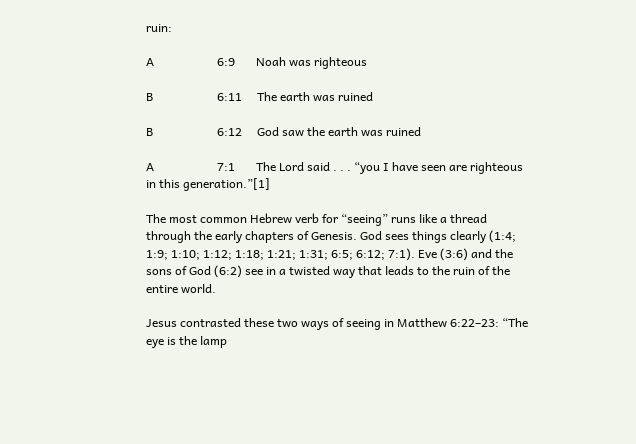ruin:

A                     6:9       Noah was righteous

B                     6:11     The earth was ruined

B                     6:12     God saw the earth was ruined

A                     7:1       The Lord said . . . “you I have seen are righteous in this generation.”[1]

The most common Hebrew verb for “seeing” runs like a thread through the early chapters of Genesis. God sees things clearly (1:4; 1:9; 1:10; 1:12; 1:18; 1:21; 1:31; 6:5; 6:12; 7:1). Eve (3:6) and the sons of God (6:2) see in a twisted way that leads to the ruin of the entire world.

Jesus contrasted these two ways of seeing in Matthew 6:22–23: “The eye is the lamp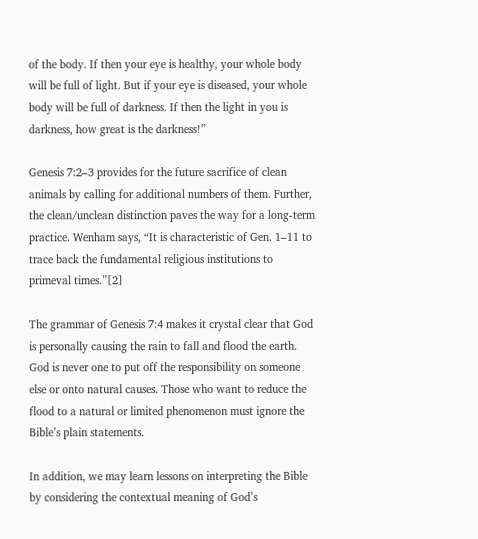of the body. If then your eye is healthy, your whole body will be full of light. But if your eye is diseased, your whole body will be full of darkness. If then the light in you is darkness, how great is the darkness!”

Genesis 7:2–3 provides for the future sacrifice of clean animals by calling for additional numbers of them. Further, the clean/unclean distinction paves the way for a long-term practice. Wenham says, “It is characteristic of Gen. 1–11 to trace back the fundamental religious institutions to primeval times.”[2]

The grammar of Genesis 7:4 makes it crystal clear that God is personally causing the rain to fall and flood the earth. God is never one to put off the responsibility on someone else or onto natural causes. Those who want to reduce the flood to a natural or limited phenomenon must ignore the Bible’s plain statements.

In addition, we may learn lessons on interpreting the Bible by considering the contextual meaning of God’s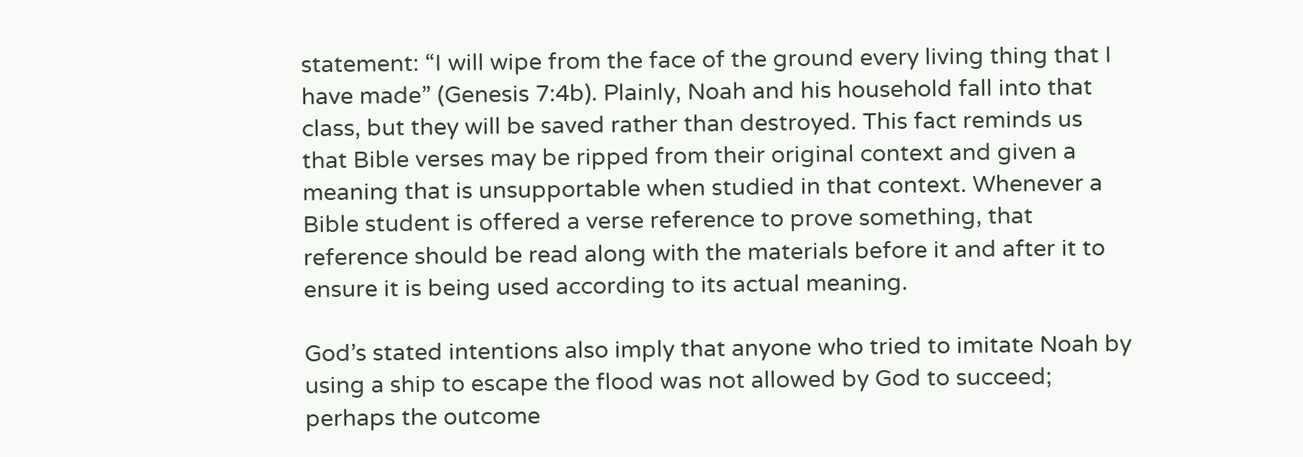statement: “I will wipe from the face of the ground every living thing that I have made” (Genesis 7:4b). Plainly, Noah and his household fall into that class, but they will be saved rather than destroyed. This fact reminds us that Bible verses may be ripped from their original context and given a meaning that is unsupportable when studied in that context. Whenever a Bible student is offered a verse reference to prove something, that reference should be read along with the materials before it and after it to ensure it is being used according to its actual meaning.

God’s stated intentions also imply that anyone who tried to imitate Noah by using a ship to escape the flood was not allowed by God to succeed; perhaps the outcome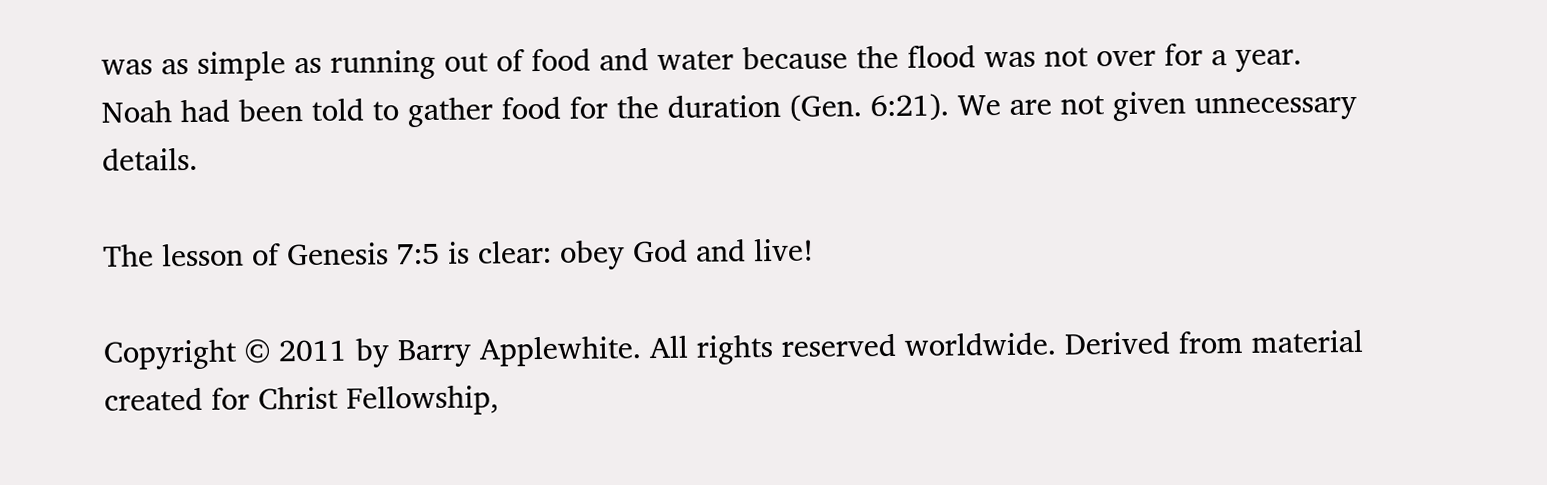was as simple as running out of food and water because the flood was not over for a year. Noah had been told to gather food for the duration (Gen. 6:21). We are not given unnecessary details.

The lesson of Genesis 7:5 is clear: obey God and live!

Copyright © 2011 by Barry Applewhite. All rights reserved worldwide. Derived from material created for Christ Fellowship,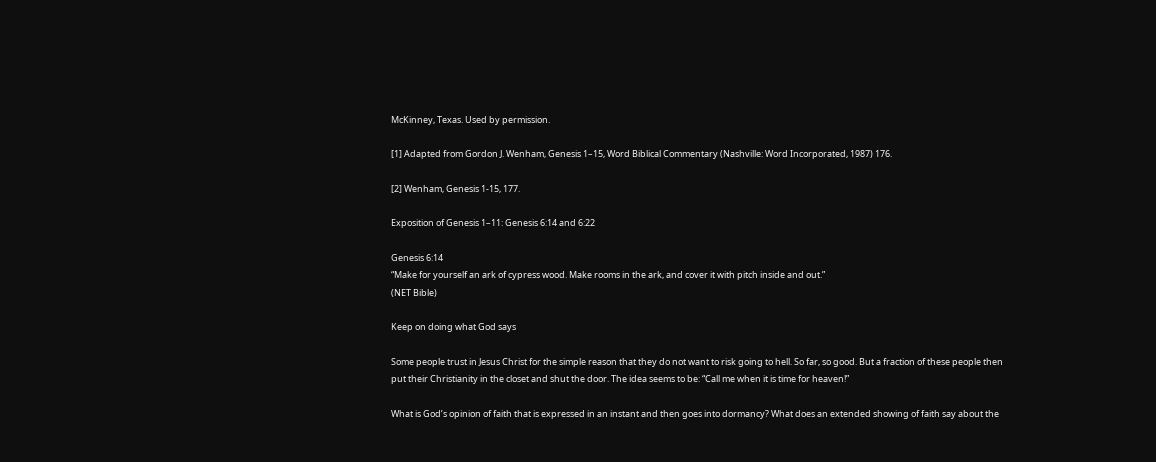McKinney, Texas. Used by permission.

[1] Adapted from Gordon J. Wenham, Genesis 1–15, Word Biblical Commentary (Nashville: Word Incorporated, 1987) 176.

[2] Wenham, Genesis 1-15, 177.

Exposition of Genesis 1–11: Genesis 6:14 and 6:22

Genesis 6:14
“Make for yourself an ark of cypress wood. Make rooms in the ark, and cover it with pitch inside and out.”
(NET Bible)

Keep on doing what God says

Some people trust in Jesus Christ for the simple reason that they do not want to risk going to hell. So far, so good. But a fraction of these people then put their Christianity in the closet and shut the door. The idea seems to be: “Call me when it is time for heaven!”

What is God’s opinion of faith that is expressed in an instant and then goes into dormancy? What does an extended showing of faith say about the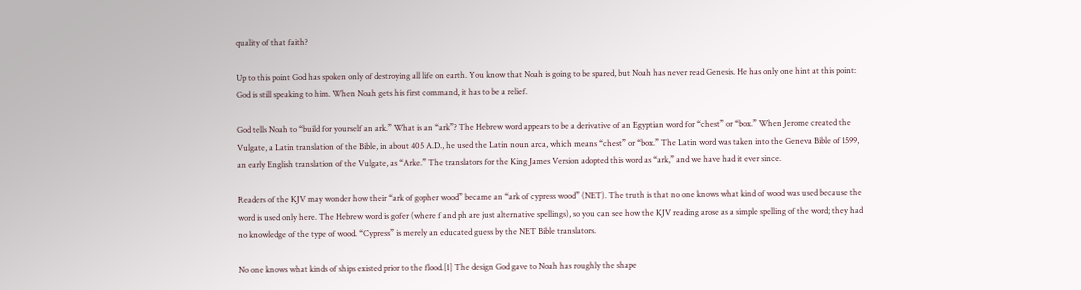quality of that faith?

Up to this point God has spoken only of destroying all life on earth. You know that Noah is going to be spared, but Noah has never read Genesis. He has only one hint at this point: God is still speaking to him. When Noah gets his first command, it has to be a relief.

God tells Noah to “build for yourself an ark.” What is an “ark”? The Hebrew word appears to be a derivative of an Egyptian word for “chest” or “box.” When Jerome created the Vulgate, a Latin translation of the Bible, in about 405 A.D., he used the Latin noun arca, which means “chest” or “box.” The Latin word was taken into the Geneva Bible of 1599, an early English translation of the Vulgate, as “Arke.” The translators for the King James Version adopted this word as “ark,” and we have had it ever since.

Readers of the KJV may wonder how their “ark of gopher wood” became an “ark of cypress wood” (NET). The truth is that no one knows what kind of wood was used because the word is used only here. The Hebrew word is gofer (where f and ph are just alternative spellings), so you can see how the KJV reading arose as a simple spelling of the word; they had no knowledge of the type of wood. “Cypress” is merely an educated guess by the NET Bible translators.

No one knows what kinds of ships existed prior to the flood.[1] The design God gave to Noah has roughly the shape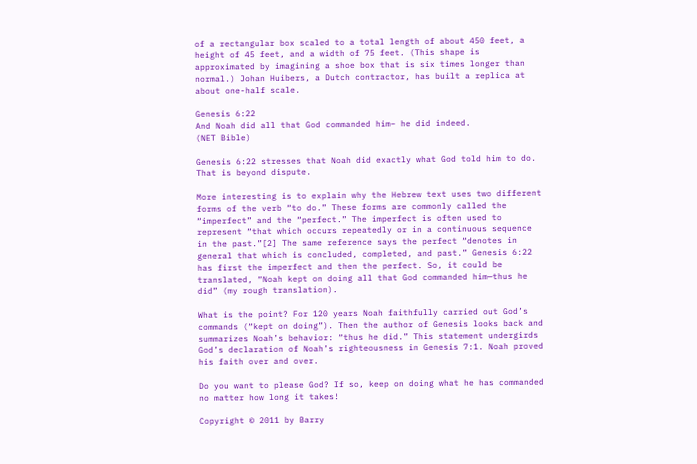of a rectangular box scaled to a total length of about 450 feet, a height of 45 feet, and a width of 75 feet. (This shape is approximated by imagining a shoe box that is six times longer than normal.) Johan Huibers, a Dutch contractor, has built a replica at about one-half scale.

Genesis 6:22
And Noah did all that God commanded him– he did indeed.
(NET Bible)

Genesis 6:22 stresses that Noah did exactly what God told him to do. That is beyond dispute.

More interesting is to explain why the Hebrew text uses two different forms of the verb “to do.” These forms are commonly called the “imperfect” and the “perfect.” The imperfect is often used to represent “that which occurs repeatedly or in a continuous sequence in the past.”[2] The same reference says the perfect “denotes in general that which is concluded, completed, and past.” Genesis 6:22 has first the imperfect and then the perfect. So, it could be translated, “Noah kept on doing all that God commanded him—thus he did” (my rough translation).

What is the point? For 120 years Noah faithfully carried out God’s commands (“kept on doing”). Then the author of Genesis looks back and summarizes Noah’s behavior: “thus he did.” This statement undergirds God’s declaration of Noah’s righteousness in Genesis 7:1. Noah proved his faith over and over.

Do you want to please God? If so, keep on doing what he has commanded no matter how long it takes!

Copyright © 2011 by Barry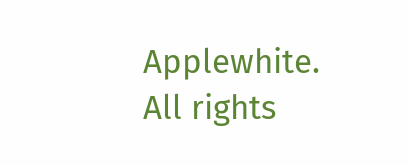Applewhite. All rights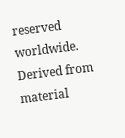reserved worldwide. Derived from material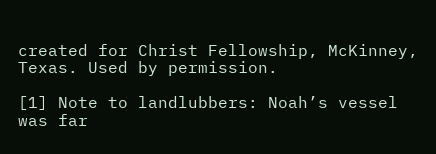created for Christ Fellowship, McKinney, Texas. Used by permission.

[1] Note to landlubbers: Noah’s vessel was far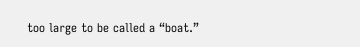too large to be called a “boat.”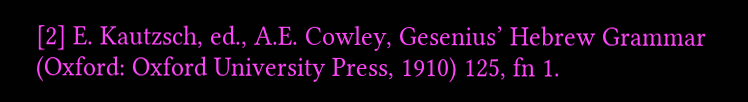[2] E. Kautzsch, ed., A.E. Cowley, Gesenius’ Hebrew Grammar (Oxford: Oxford University Press, 1910) 125, fn 1.